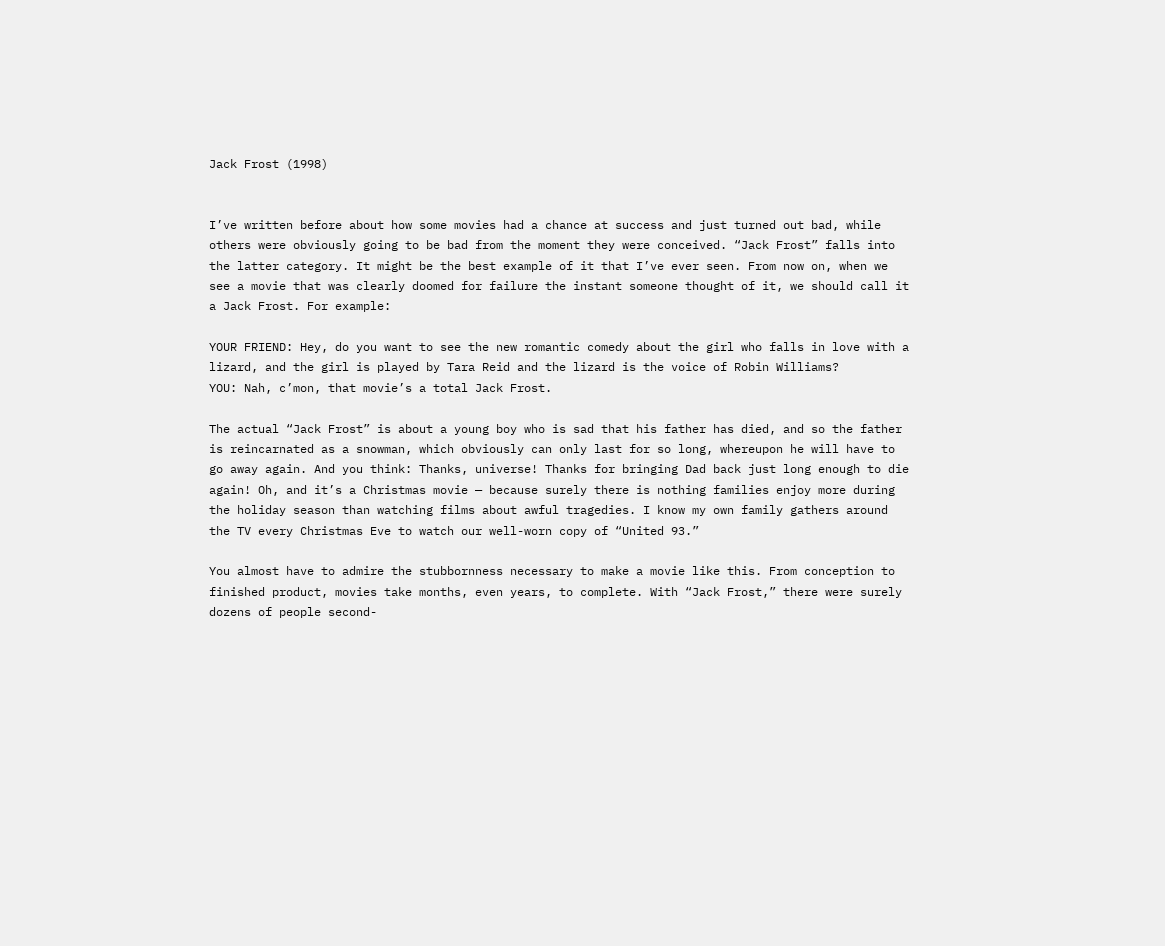Jack Frost (1998)


I’ve written before about how some movies had a chance at success and just turned out bad, while others were obviously going to be bad from the moment they were conceived. “Jack Frost” falls into the latter category. It might be the best example of it that I’ve ever seen. From now on, when we see a movie that was clearly doomed for failure the instant someone thought of it, we should call it a Jack Frost. For example:

YOUR FRIEND: Hey, do you want to see the new romantic comedy about the girl who falls in love with a lizard, and the girl is played by Tara Reid and the lizard is the voice of Robin Williams?
YOU: Nah, c’mon, that movie’s a total Jack Frost.

The actual “Jack Frost” is about a young boy who is sad that his father has died, and so the father is reincarnated as a snowman, which obviously can only last for so long, whereupon he will have to go away again. And you think: Thanks, universe! Thanks for bringing Dad back just long enough to die again! Oh, and it’s a Christmas movie — because surely there is nothing families enjoy more during the holiday season than watching films about awful tragedies. I know my own family gathers around the TV every Christmas Eve to watch our well-worn copy of “United 93.”

You almost have to admire the stubbornness necessary to make a movie like this. From conception to finished product, movies take months, even years, to complete. With “Jack Frost,” there were surely dozens of people second-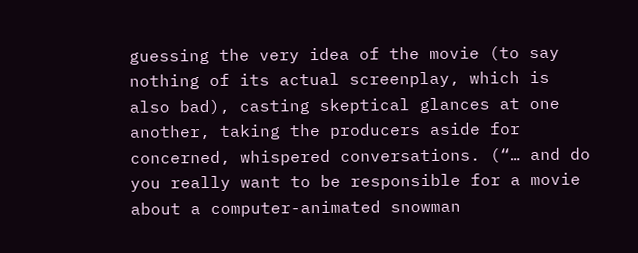guessing the very idea of the movie (to say nothing of its actual screenplay, which is also bad), casting skeptical glances at one another, taking the producers aside for concerned, whispered conversations. (“… and do you really want to be responsible for a movie about a computer-animated snowman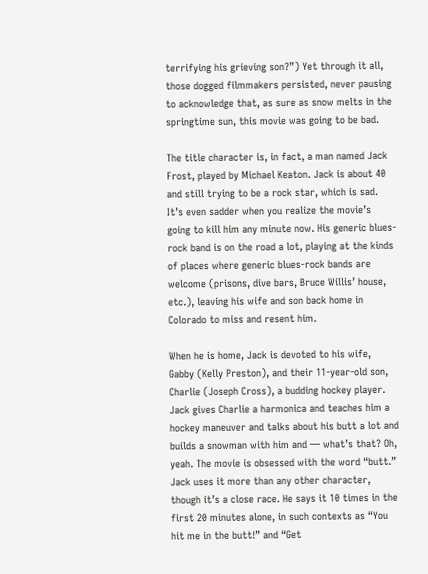terrifying his grieving son?”) Yet through it all, those dogged filmmakers persisted, never pausing to acknowledge that, as sure as snow melts in the springtime sun, this movie was going to be bad.

The title character is, in fact, a man named Jack Frost, played by Michael Keaton. Jack is about 40 and still trying to be a rock star, which is sad. It’s even sadder when you realize the movie’s going to kill him any minute now. His generic blues-rock band is on the road a lot, playing at the kinds of places where generic blues-rock bands are welcome (prisons, dive bars, Bruce Willis’ house, etc.), leaving his wife and son back home in Colorado to miss and resent him.

When he is home, Jack is devoted to his wife, Gabby (Kelly Preston), and their 11-year-old son, Charlie (Joseph Cross), a budding hockey player. Jack gives Charlie a harmonica and teaches him a hockey maneuver and talks about his butt a lot and builds a snowman with him and — what’s that? Oh, yeah. The movie is obsessed with the word “butt.” Jack uses it more than any other character, though it’s a close race. He says it 10 times in the first 20 minutes alone, in such contexts as “You hit me in the butt!” and “Get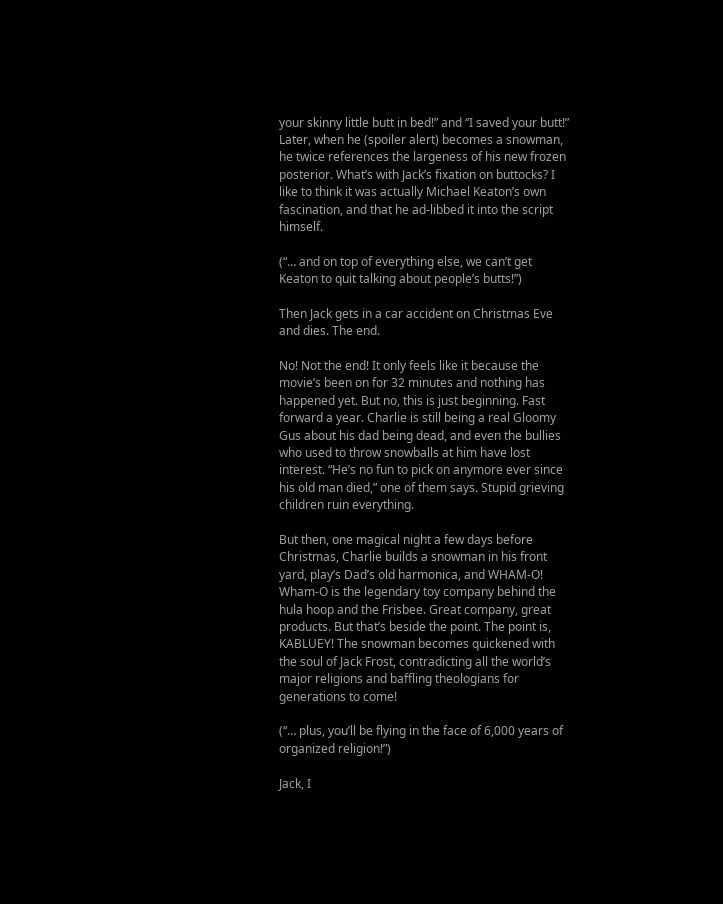your skinny little butt in bed!” and “I saved your butt!” Later, when he (spoiler alert) becomes a snowman, he twice references the largeness of his new frozen posterior. What’s with Jack’s fixation on buttocks? I like to think it was actually Michael Keaton’s own fascination, and that he ad-libbed it into the script himself.

(“… and on top of everything else, we can’t get Keaton to quit talking about people’s butts!”)

Then Jack gets in a car accident on Christmas Eve and dies. The end.

No! Not the end! It only feels like it because the movie’s been on for 32 minutes and nothing has happened yet. But no, this is just beginning. Fast forward a year. Charlie is still being a real Gloomy Gus about his dad being dead, and even the bullies who used to throw snowballs at him have lost interest. “He’s no fun to pick on anymore ever since his old man died,” one of them says. Stupid grieving children ruin everything.

But then, one magical night a few days before Christmas, Charlie builds a snowman in his front yard, play’s Dad’s old harmonica, and WHAM-O! Wham-O is the legendary toy company behind the hula hoop and the Frisbee. Great company, great products. But that’s beside the point. The point is, KABLUEY! The snowman becomes quickened with the soul of Jack Frost, contradicting all the world’s major religions and baffling theologians for generations to come!

(“… plus, you’ll be flying in the face of 6,000 years of organized religion!”)

Jack, I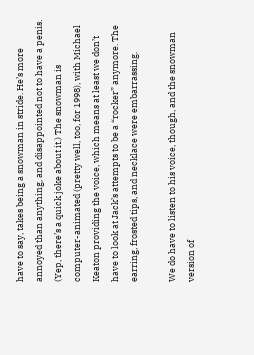have to say, takes being a snowman in stride. He’s more annoyed than anything, and disappointed not to have a penis. (Yep, there’s a quick joke about it.) The snowman is computer-animated (pretty well, too, for 1998), with Michael Keaton providing the voice, which means at least we don’t have to look at Jack’s attempts to be a “rocker” anymore. The earring, frosted tips, and necklace were embarrassing.

We do have to listen to his voice, though, and the snowman version of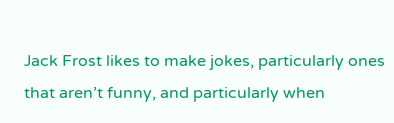Jack Frost likes to make jokes, particularly ones that aren’t funny, and particularly when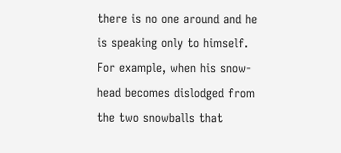there is no one around and he is speaking only to himself. For example, when his snow-head becomes dislodged from the two snowballs that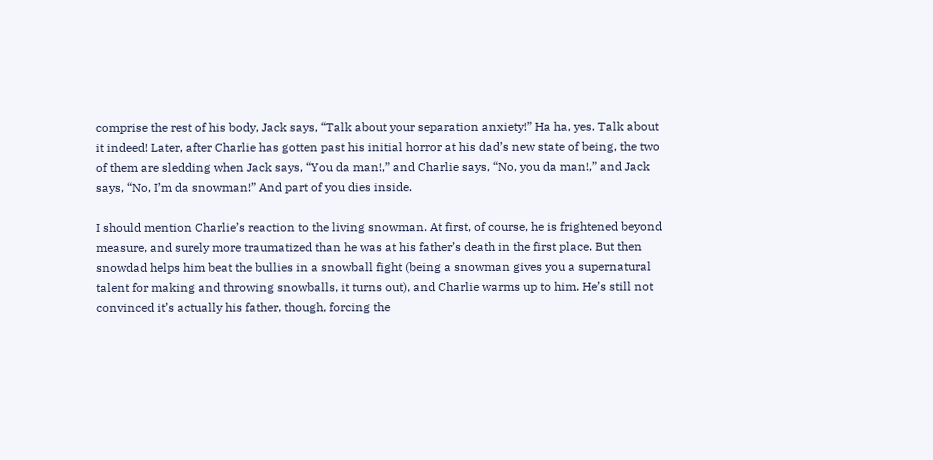comprise the rest of his body, Jack says, “Talk about your separation anxiety!” Ha ha, yes. Talk about it indeed! Later, after Charlie has gotten past his initial horror at his dad’s new state of being, the two of them are sledding when Jack says, “You da man!,” and Charlie says, “No, you da man!,” and Jack says, “No, I’m da snowman!” And part of you dies inside.

I should mention Charlie’s reaction to the living snowman. At first, of course, he is frightened beyond measure, and surely more traumatized than he was at his father’s death in the first place. But then snowdad helps him beat the bullies in a snowball fight (being a snowman gives you a supernatural talent for making and throwing snowballs, it turns out), and Charlie warms up to him. He’s still not convinced it’s actually his father, though, forcing the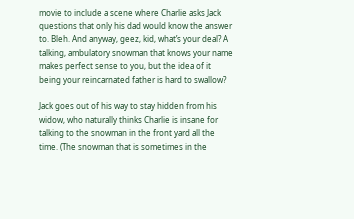movie to include a scene where Charlie asks Jack questions that only his dad would know the answer to. Bleh. And anyway, geez, kid, what’s your deal? A talking, ambulatory snowman that knows your name makes perfect sense to you, but the idea of it being your reincarnated father is hard to swallow?

Jack goes out of his way to stay hidden from his widow, who naturally thinks Charlie is insane for talking to the snowman in the front yard all the time. (The snowman that is sometimes in the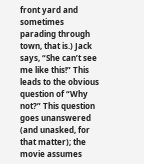front yard and sometimes parading through town, that is.) Jack says, “She can’t see me like this!” This leads to the obvious question of “Why not?” This question goes unanswered (and unasked, for that matter); the movie assumes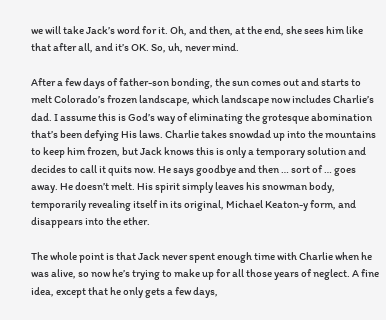we will take Jack’s word for it. Oh, and then, at the end, she sees him like that after all, and it’s OK. So, uh, never mind.

After a few days of father-son bonding, the sun comes out and starts to melt Colorado’s frozen landscape, which landscape now includes Charlie’s dad. I assume this is God’s way of eliminating the grotesque abomination that’s been defying His laws. Charlie takes snowdad up into the mountains to keep him frozen, but Jack knows this is only a temporary solution and decides to call it quits now. He says goodbye and then … sort of … goes away. He doesn’t melt. His spirit simply leaves his snowman body, temporarily revealing itself in its original, Michael Keaton-y form, and disappears into the ether.

The whole point is that Jack never spent enough time with Charlie when he was alive, so now he’s trying to make up for all those years of neglect. A fine idea, except that he only gets a few days,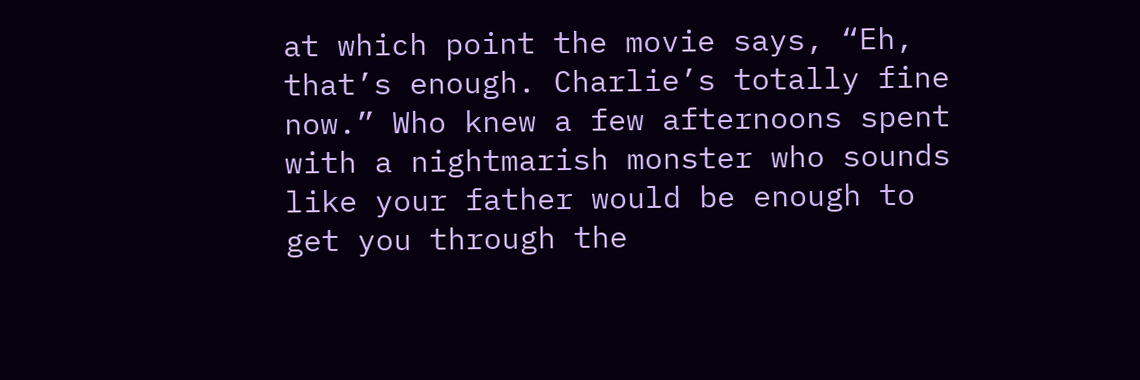at which point the movie says, “Eh, that’s enough. Charlie’s totally fine now.” Who knew a few afternoons spent with a nightmarish monster who sounds like your father would be enough to get you through the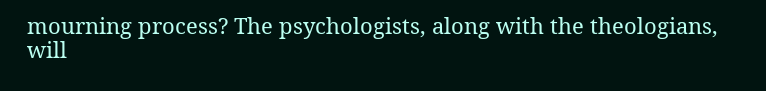mourning process? The psychologists, along with the theologians, will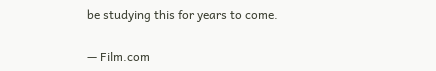be studying this for years to come.

— Film.com